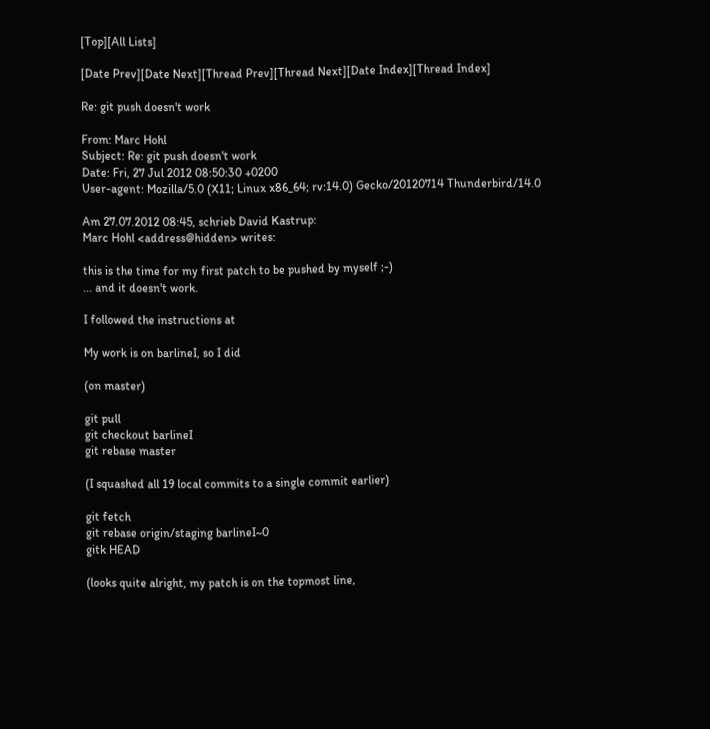[Top][All Lists]

[Date Prev][Date Next][Thread Prev][Thread Next][Date Index][Thread Index]

Re: git push doesn't work

From: Marc Hohl
Subject: Re: git push doesn't work
Date: Fri, 27 Jul 2012 08:50:30 +0200
User-agent: Mozilla/5.0 (X11; Linux x86_64; rv:14.0) Gecko/20120714 Thunderbird/14.0

Am 27.07.2012 08:45, schrieb David Kastrup:
Marc Hohl <address@hidden> writes:

this is the time for my first patch to be pushed by myself ;-)
... and it doesn't work.

I followed the instructions at

My work is on barlineI, so I did

(on master)

git pull
git checkout barlineI
git rebase master

(I squashed all 19 local commits to a single commit earlier)

git fetch
git rebase origin/staging barlineI~0
gitk HEAD

(looks quite alright, my patch is on the topmost line,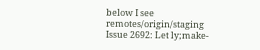below I see
remotes/origin/staging Issue 2692: Let ly;make-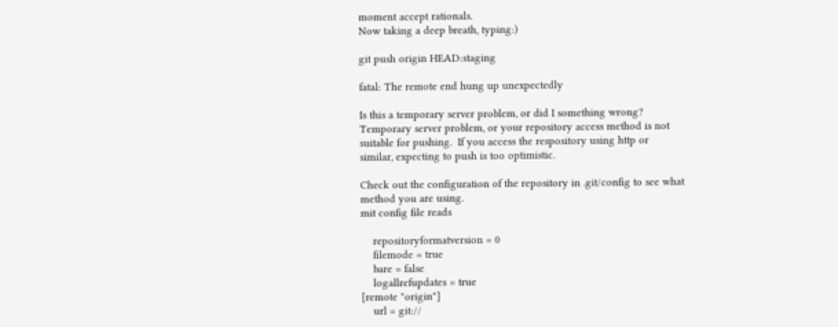moment accept rationals.
Now taking a deep breath, typing:)

git push origin HEAD:staging

fatal: The remote end hung up unexpectedly

Is this a temporary server problem, or did I something wrong?
Temporary server problem, or your repository access method is not
suitable for pushing.  If you access the respository using http or
similar, expecting to push is too optimistic.

Check out the configuration of the repository in .git/config to see what
method you are using.
mit config file reads

    repositoryformatversion = 0
    filemode = true
    bare = false
    logallrefupdates = true
[remote "origin"]
    url = git://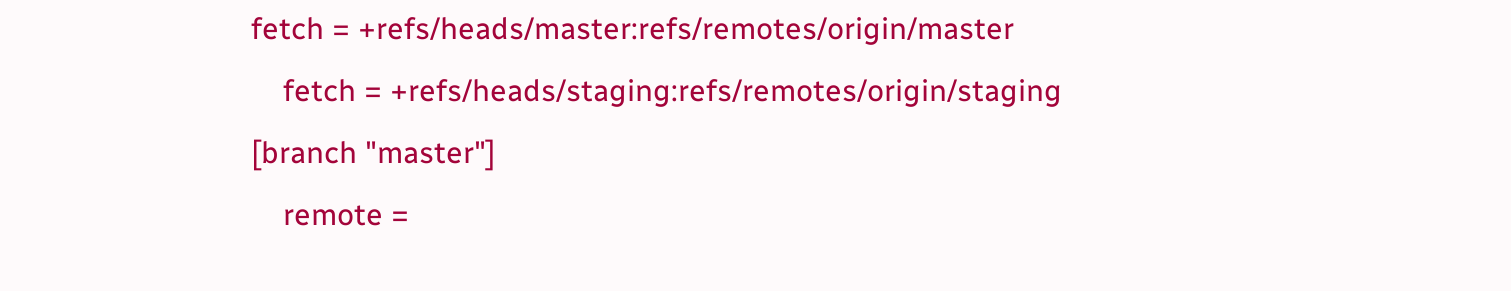fetch = +refs/heads/master:refs/remotes/origin/master
    fetch = +refs/heads/staging:refs/remotes/origin/staging
[branch "master"]
    remote =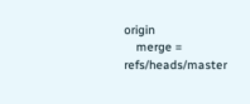origin
    merge = refs/heads/master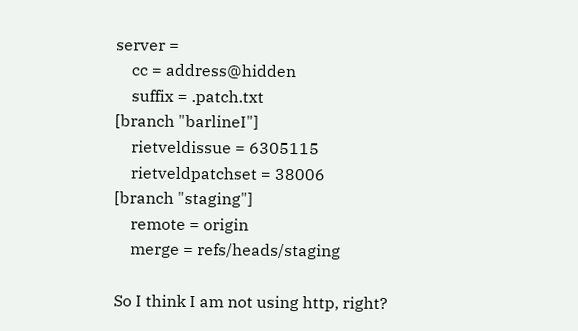server =
    cc = address@hidden
    suffix = .patch.txt
[branch "barlineI"]
    rietveldissue = 6305115
    rietveldpatchset = 38006
[branch "staging"]
    remote = origin
    merge = refs/heads/staging

So I think I am not using http, right?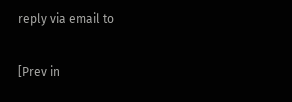reply via email to

[Prev in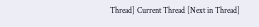Thread] Current Thread [Next in Thread]